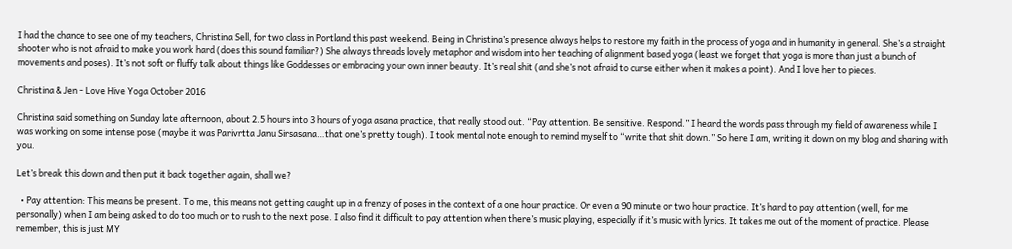I had the chance to see one of my teachers, Christina Sell, for two class in Portland this past weekend. Being in Christina’s presence always helps to restore my faith in the process of yoga and in humanity in general. She’s a straight shooter who is not afraid to make you work hard (does this sound familiar?) She always threads lovely metaphor and wisdom into her teaching of alignment based yoga (least we forget that yoga is more than just a bunch of movements and poses). It’s not soft or fluffy talk about things like Goddesses or embracing your own inner beauty. It’s real shit (and she’s not afraid to curse either when it makes a point). And I love her to pieces.

Christina & Jen - Love Hive Yoga October 2016

Christina said something on Sunday late afternoon, about 2.5 hours into 3 hours of yoga asana practice, that really stood out. “Pay attention. Be sensitive. Respond.” I heard the words pass through my field of awareness while I was working on some intense pose (maybe it was Parivrtta Janu Sirsasana…that one’s pretty tough). I took mental note enough to remind myself to “write that shit down.” So here I am, writing it down on my blog and sharing with you.

Let’s break this down and then put it back together again, shall we?

  • Pay attention: This means be present. To me, this means not getting caught up in a frenzy of poses in the context of a one hour practice. Or even a 90 minute or two hour practice. It’s hard to pay attention (well, for me personally) when I am being asked to do too much or to rush to the next pose. I also find it difficult to pay attention when there’s music playing, especially if it’s music with lyrics. It takes me out of the moment of practice. Please remember, this is just MY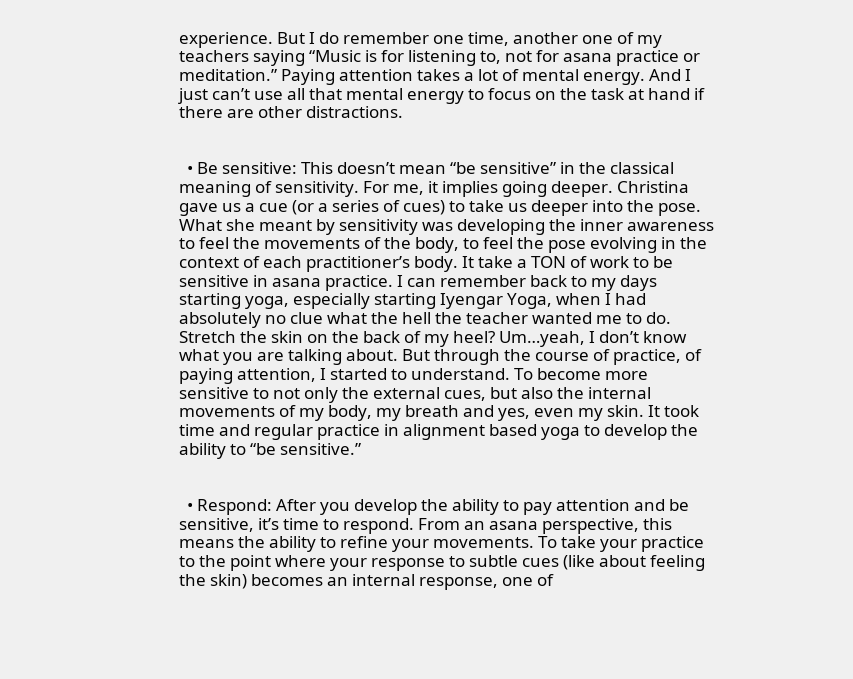experience. But I do remember one time, another one of my teachers saying “Music is for listening to, not for asana practice or meditation.” Paying attention takes a lot of mental energy. And I just can’t use all that mental energy to focus on the task at hand if there are other distractions.


  • Be sensitive: This doesn’t mean “be sensitive” in the classical meaning of sensitivity. For me, it implies going deeper. Christina gave us a cue (or a series of cues) to take us deeper into the pose. What she meant by sensitivity was developing the inner awareness to feel the movements of the body, to feel the pose evolving in the context of each practitioner’s body. It take a TON of work to be sensitive in asana practice. I can remember back to my days starting yoga, especially starting Iyengar Yoga, when I had absolutely no clue what the hell the teacher wanted me to do. Stretch the skin on the back of my heel? Um…yeah, I don’t know what you are talking about. But through the course of practice, of paying attention, I started to understand. To become more sensitive to not only the external cues, but also the internal movements of my body, my breath and yes, even my skin. It took time and regular practice in alignment based yoga to develop the ability to “be sensitive.”


  • Respond: After you develop the ability to pay attention and be sensitive, it’s time to respond. From an asana perspective, this means the ability to refine your movements. To take your practice to the point where your response to subtle cues (like about feeling the skin) becomes an internal response, one of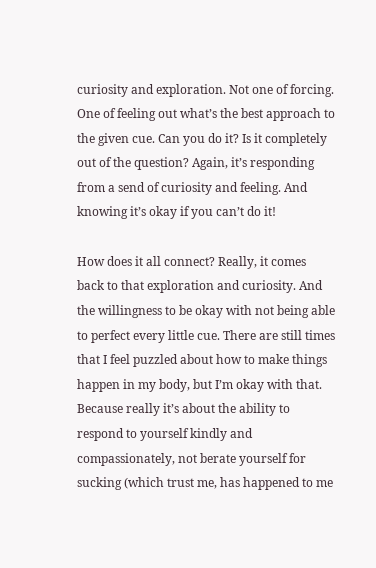curiosity and exploration. Not one of forcing. One of feeling out what’s the best approach to the given cue. Can you do it? Is it completely out of the question? Again, it’s responding from a send of curiosity and feeling. And knowing it’s okay if you can’t do it!

How does it all connect? Really, it comes back to that exploration and curiosity. And the willingness to be okay with not being able to perfect every little cue. There are still times that I feel puzzled about how to make things happen in my body, but I’m okay with that. Because really it’s about the ability to respond to yourself kindly and compassionately, not berate yourself for sucking (which trust me, has happened to me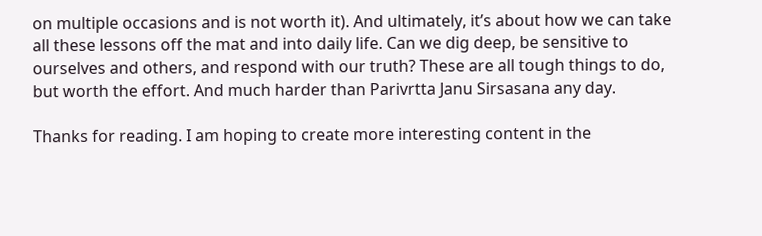on multiple occasions and is not worth it). And ultimately, it’s about how we can take all these lessons off the mat and into daily life. Can we dig deep, be sensitive to ourselves and others, and respond with our truth? These are all tough things to do, but worth the effort. And much harder than Parivrtta Janu Sirsasana any day.

Thanks for reading. I am hoping to create more interesting content in the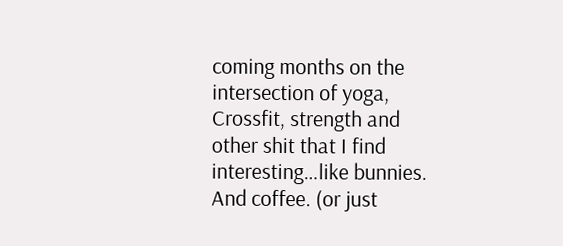coming months on the intersection of yoga, Crossfit, strength and other shit that I find interesting…like bunnies. And coffee. (or just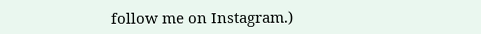follow me on Instagram.)